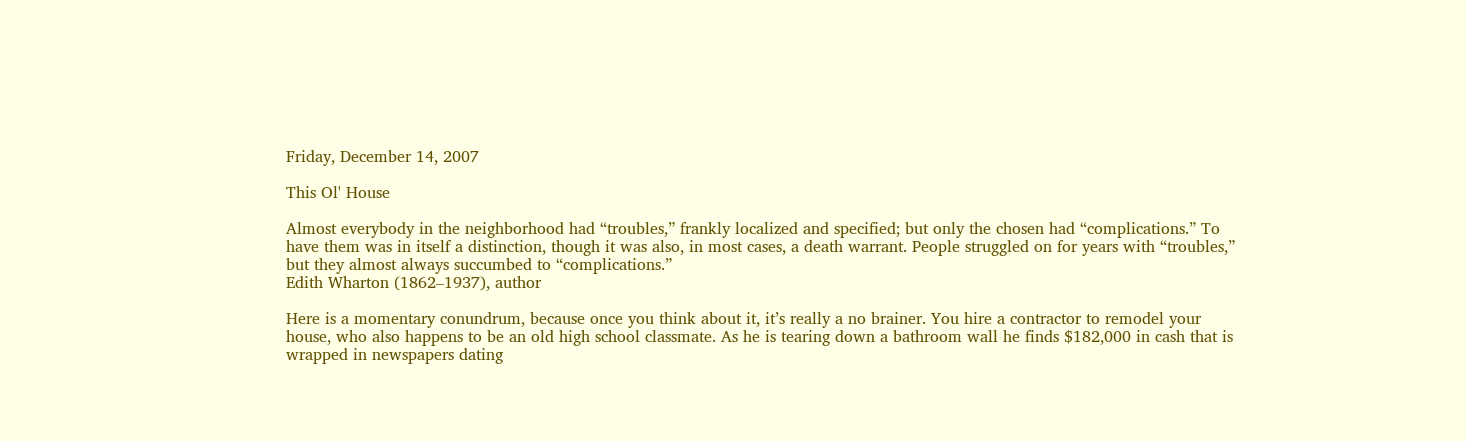Friday, December 14, 2007

This Ol' House

Almost everybody in the neighborhood had “troubles,” frankly localized and specified; but only the chosen had “complications.” To have them was in itself a distinction, though it was also, in most cases, a death warrant. People struggled on for years with “troubles,” but they almost always succumbed to “complications.”
Edith Wharton (1862–1937), author

Here is a momentary conundrum, because once you think about it, it’s really a no brainer. You hire a contractor to remodel your house, who also happens to be an old high school classmate. As he is tearing down a bathroom wall he finds $182,000 in cash that is wrapped in newspapers dating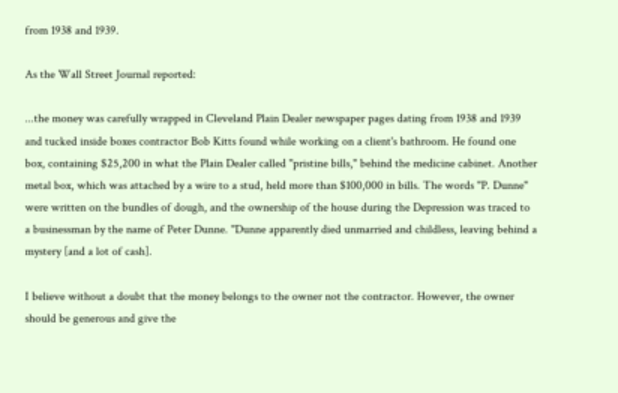from 1938 and 1939.

As the Wall Street Journal reported:

...the money was carefully wrapped in Cleveland Plain Dealer newspaper pages dating from 1938 and 1939 and tucked inside boxes contractor Bob Kitts found while working on a client's bathroom. He found one box, containing $25,200 in what the Plain Dealer called "pristine bills," behind the medicine cabinet. Another metal box, which was attached by a wire to a stud, held more than $100,000 in bills. The words "P. Dunne" were written on the bundles of dough, and the ownership of the house during the Depression was traced to a businessman by the name of Peter Dunne. "Dunne apparently died unmarried and childless, leaving behind a mystery [and a lot of cash].

I believe without a doubt that the money belongs to the owner not the contractor. However, the owner should be generous and give the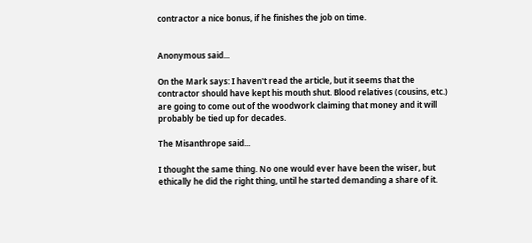contractor a nice bonus, if he finishes the job on time.


Anonymous said...

On the Mark says: I haven't read the article, but it seems that the contractor should have kept his mouth shut. Blood relatives (cousins, etc.) are going to come out of the woodwork claiming that money and it will probably be tied up for decades.

The Misanthrope said...

I thought the same thing. No one would ever have been the wiser, but ethically he did the right thing, until he started demanding a share of it.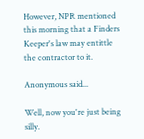However, NPR mentioned this morning that a Finders Keeper's law may entittle the contractor to it.

Anonymous said...

Well, now you're just being silly.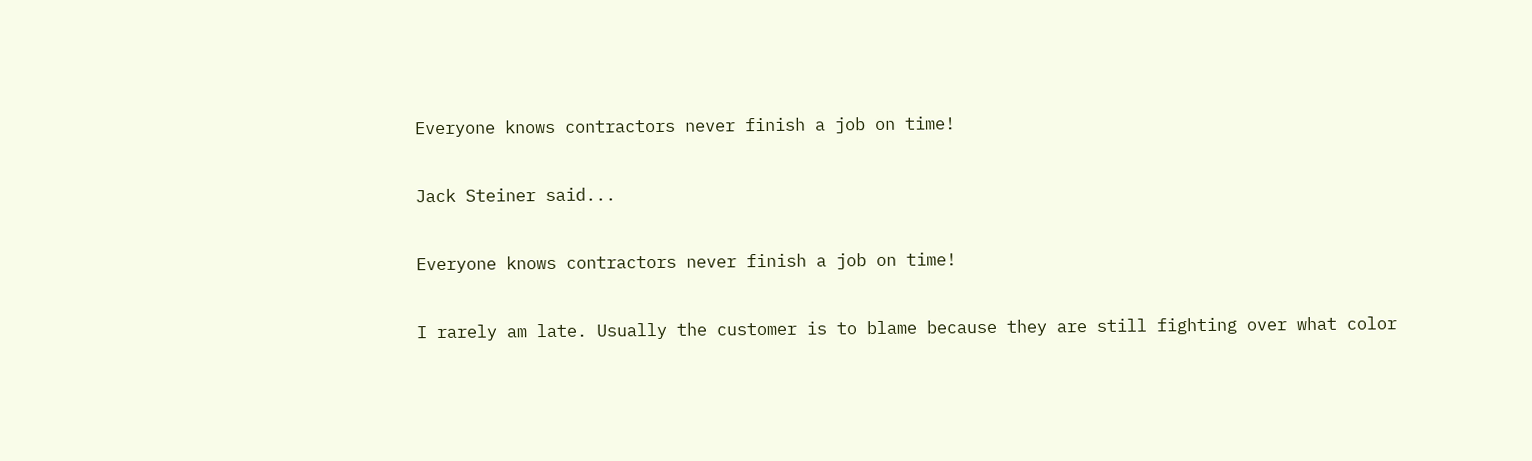Everyone knows contractors never finish a job on time!

Jack Steiner said...

Everyone knows contractors never finish a job on time!

I rarely am late. Usually the customer is to blame because they are still fighting over what color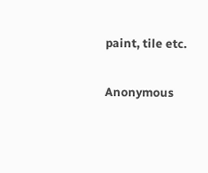paint, tile etc.

Anonymous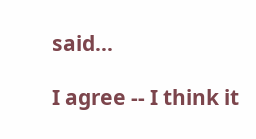said...

I agree -- I think it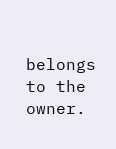belongs to the owner.